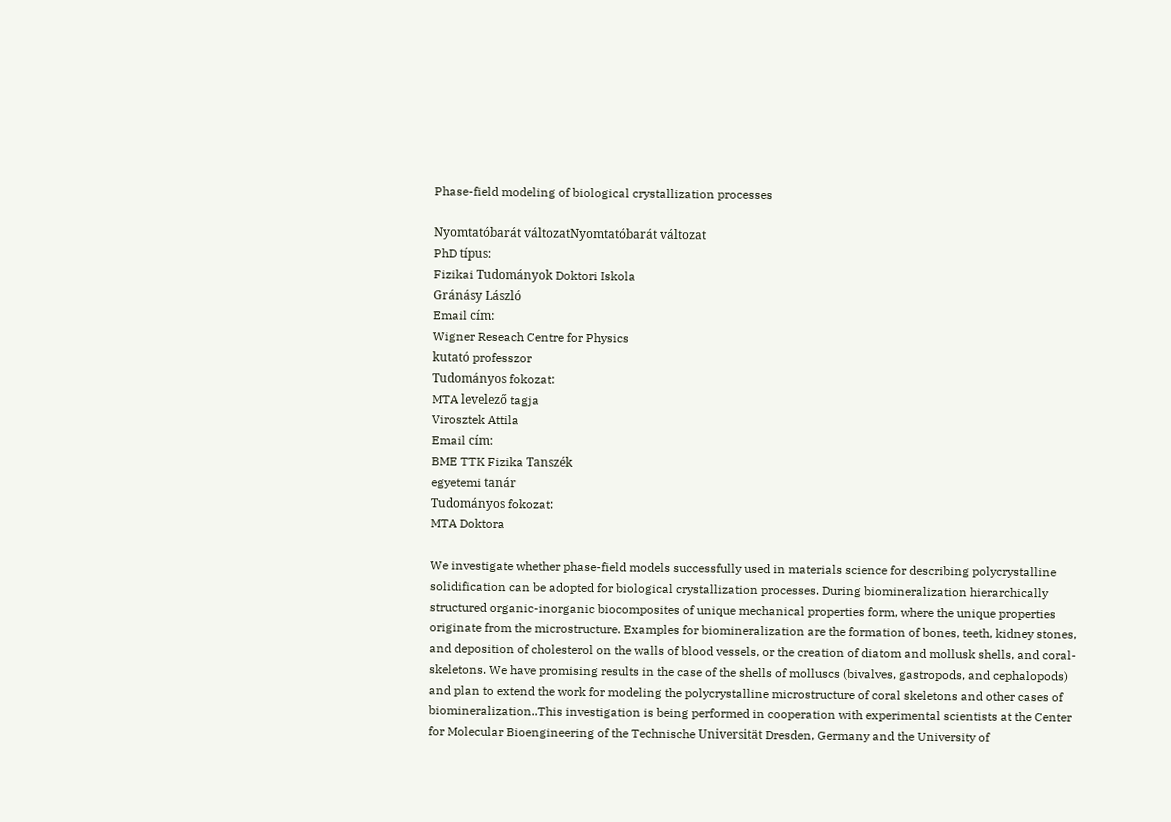Phase-field modeling of biological crystallization processes

Nyomtatóbarát változatNyomtatóbarát változat
PhD típus:
Fizikai Tudományok Doktori Iskola
Gránásy László
Email cím:
Wigner Reseach Centre for Physics
kutató professzor
Tudományos fokozat:
MTA levelező tagja
Virosztek Attila
Email cím:
BME TTK Fizika Tanszék
egyetemi tanár
Tudományos fokozat:
MTA Doktora

We investigate whether phase-field models successfully used in materials science for describing polycrystalline solidification can be adopted for biological crystallization processes. During biomineralization hierarchically structured organic-inorganic biocomposites of unique mechanical properties form, where the unique properties originate from the microstructure. Examples for biomineralization are the formation of bones, teeth, kidney stones, and deposition of cholesterol on the walls of blood vessels, or the creation of diatom and mollusk shells, and coral-skeletons. We have promising results in the case of the shells of molluscs (bivalves, gastropods, and cephalopods) and plan to extend the work for modeling the polycrystalline microstructure of coral skeletons and other cases of biomineralization..This investigation is being performed in cooperation with experimental scientists at the Center for Molecular Bioengineering of the Technische Universität Dresden, Germany and the University of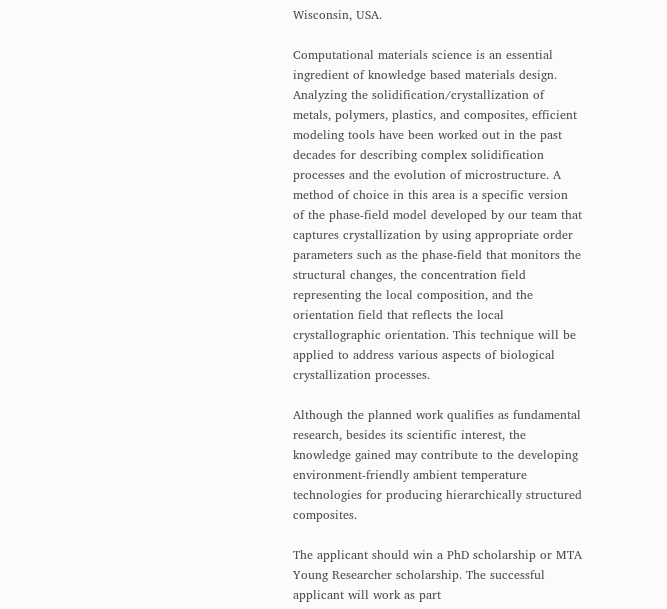Wisconsin, USA.

Computational materials science is an essential ingredient of knowledge based materials design. Analyzing the solidification/crystallization of metals, polymers, plastics, and composites, efficient modeling tools have been worked out in the past decades for describing complex solidification processes and the evolution of microstructure. A method of choice in this area is a specific version of the phase-field model developed by our team that captures crystallization by using appropriate order parameters such as the phase-field that monitors the structural changes, the concentration field representing the local composition, and the orientation field that reflects the local crystallographic orientation. This technique will be applied to address various aspects of biological crystallization processes.

Although the planned work qualifies as fundamental research, besides its scientific interest, the knowledge gained may contribute to the developing environment-friendly ambient temperature technologies for producing hierarchically structured composites.

The applicant should win a PhD scholarship or MTA Young Researcher scholarship. The successful applicant will work as part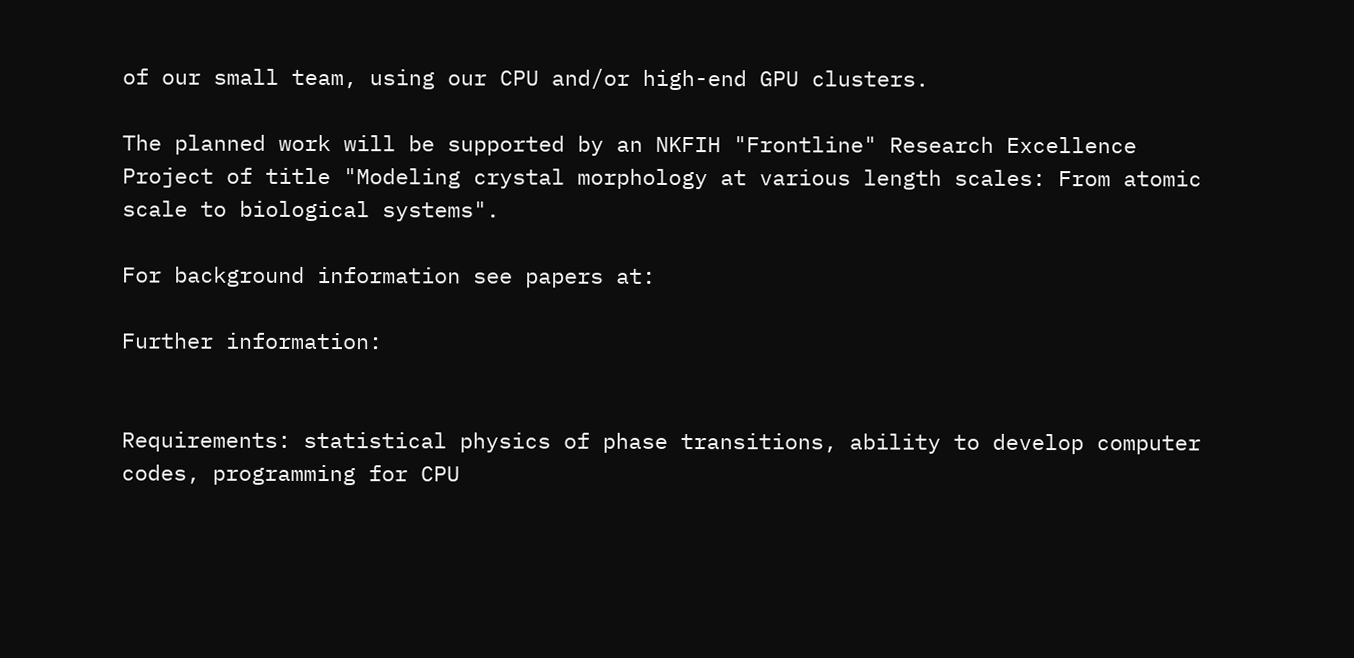of our small team, using our CPU and/or high-end GPU clusters.

The planned work will be supported by an NKFIH "Frontline" Research Excellence Project of title "Modeling crystal morphology at various length scales: From atomic scale to biological systems".

For background information see papers at:

Further information:


Requirements: statistical physics of phase transitions, ability to develop computer codes, programming for CPU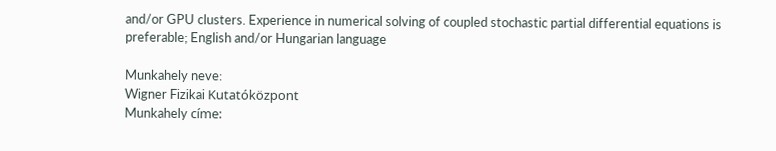and/or GPU clusters. Experience in numerical solving of coupled stochastic partial differential equations is preferable; English and/or Hungarian language

Munkahely neve:
Wigner Fizikai Kutatóközpont
Munkahely címe: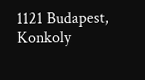1121 Budapest, Konkoly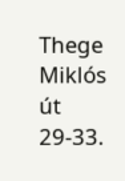Thege Miklós út 29-33.